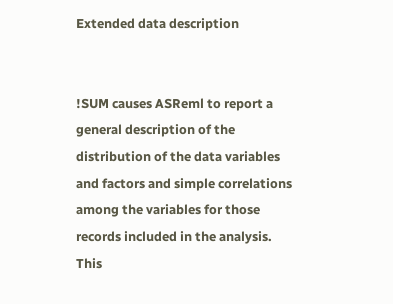Extended data description


!SUM causes ASReml to report a general description of the distribution of the data variables and factors and simple correlations among the variables for those records included in the analysis. This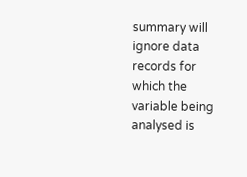summary will ignore data records for which the variable being analysed is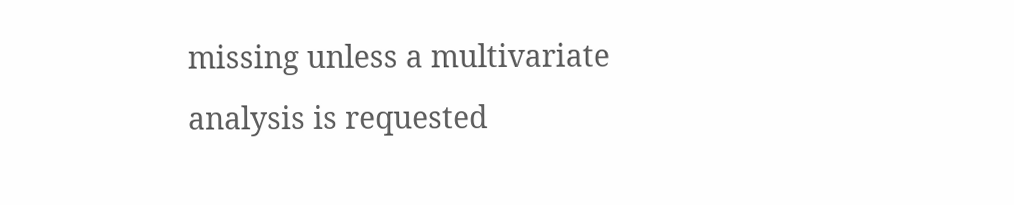missing unless a multivariate analysis is requested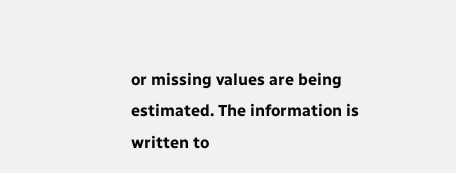or missing values are being estimated. The information is written to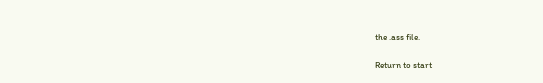the .ass file.

Return to start